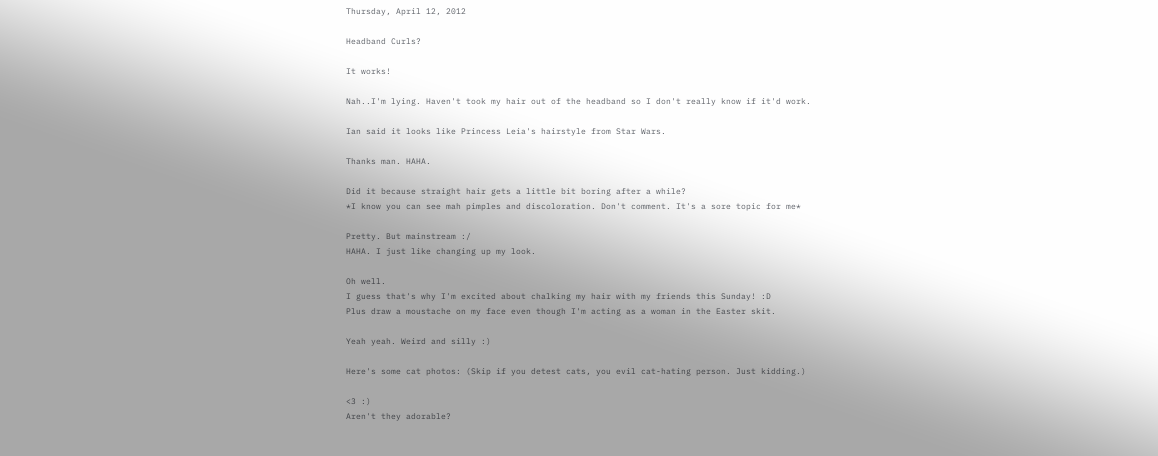Thursday, April 12, 2012

Headband Curls?

It works!

Nah..I'm lying. Haven't took my hair out of the headband so I don't really know if it'd work.

Ian said it looks like Princess Leia's hairstyle from Star Wars.

Thanks man. HAHA.

Did it because straight hair gets a little bit boring after a while?
*I know you can see mah pimples and discoloration. Don't comment. It's a sore topic for me*

Pretty. But mainstream :/
HAHA. I just like changing up my look.

Oh well.
I guess that's why I'm excited about chalking my hair with my friends this Sunday! :D
Plus draw a moustache on my face even though I'm acting as a woman in the Easter skit.

Yeah yeah. Weird and silly :)

Here's some cat photos: (Skip if you detest cats, you evil cat-hating person. Just kidding.)

<3 :)
Aren't they adorable?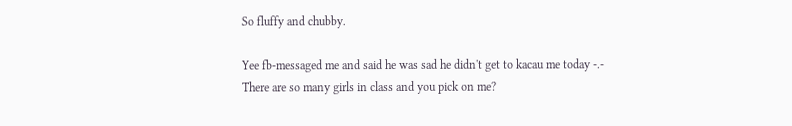So fluffy and chubby.

Yee fb-messaged me and said he was sad he didn't get to kacau me today -.-
There are so many girls in class and you pick on me?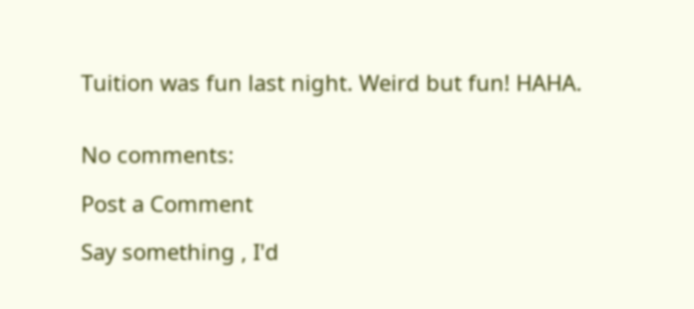Tuition was fun last night. Weird but fun! HAHA.


No comments:

Post a Comment

Say something , I'd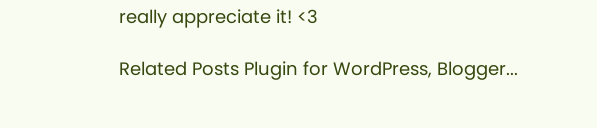really appreciate it! <3

Related Posts Plugin for WordPress, Blogger...